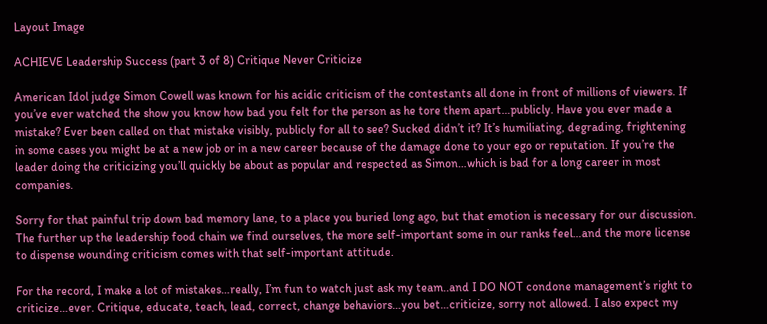Layout Image

ACHIEVE Leadership Success (part 3 of 8) Critique Never Criticize

American Idol judge Simon Cowell was known for his acidic criticism of the contestants all done in front of millions of viewers. If you’ve ever watched the show you know how bad you felt for the person as he tore them apart…publicly. Have you ever made a mistake? Ever been called on that mistake visibly, publicly for all to see? Sucked didn’t it? It’s humiliating, degrading, frightening in some cases you might be at a new job or in a new career because of the damage done to your ego or reputation. If you’re the leader doing the criticizing you’ll quickly be about as popular and respected as Simon…which is bad for a long career in most companies.

Sorry for that painful trip down bad memory lane, to a place you buried long ago, but that emotion is necessary for our discussion. The further up the leadership food chain we find ourselves, the more self-important some in our ranks feel…and the more license to dispense wounding criticism comes with that self-important attitude.

For the record, I make a lot of mistakes…really, I’m fun to watch just ask my team..and I DO NOT condone management’s right to criticize…ever. Critique, educate, teach, lead, correct, change behaviors…you bet…criticize, sorry not allowed. I also expect my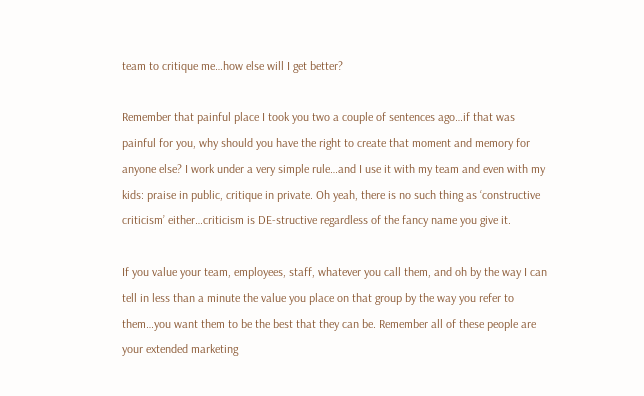team to critique me…how else will I get better?

Remember that painful place I took you two a couple of sentences ago…if that was painful for you, why should you have the right to create that moment and memory for anyone else? I work under a very simple rule…and I use it with my team and even with my kids: praise in public, critique in private. Oh yeah, there is no such thing as ‘constructive criticism’ either…criticism is DE-structive regardless of the fancy name you give it.

If you value your team, employees, staff, whatever you call them, and oh by the way I can tell in less than a minute the value you place on that group by the way you refer to them…you want them to be the best that they can be. Remember all of these people are your extended marketing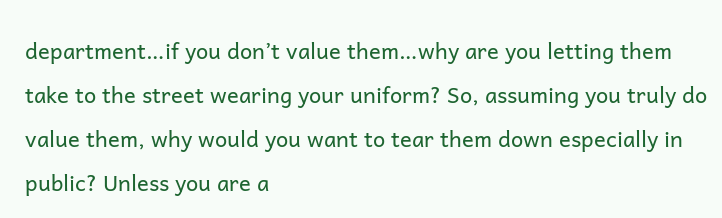department…if you don’t value them…why are you letting them take to the street wearing your uniform? So, assuming you truly do value them, why would you want to tear them down especially in public? Unless you are a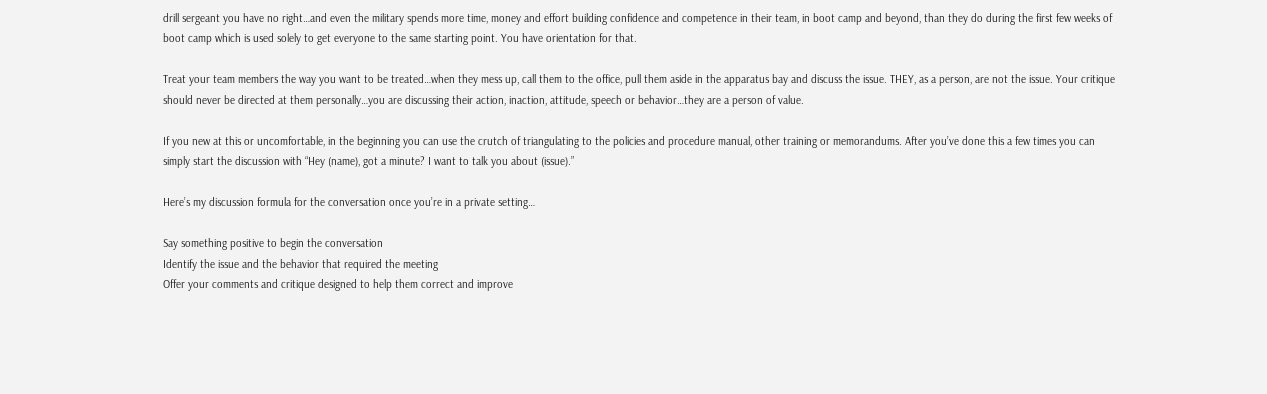drill sergeant you have no right…and even the military spends more time, money and effort building confidence and competence in their team, in boot camp and beyond, than they do during the first few weeks of boot camp which is used solely to get everyone to the same starting point. You have orientation for that.

Treat your team members the way you want to be treated…when they mess up, call them to the office, pull them aside in the apparatus bay and discuss the issue. THEY, as a person, are not the issue. Your critique should never be directed at them personally…you are discussing their action, inaction, attitude, speech or behavior…they are a person of value.

If you new at this or uncomfortable, in the beginning you can use the crutch of triangulating to the policies and procedure manual, other training or memorandums. After you’ve done this a few times you can simply start the discussion with “Hey (name), got a minute? I want to talk you about (issue).”

Here’s my discussion formula for the conversation once you’re in a private setting…

Say something positive to begin the conversation
Identify the issue and the behavior that required the meeting
Offer your comments and critique designed to help them correct and improve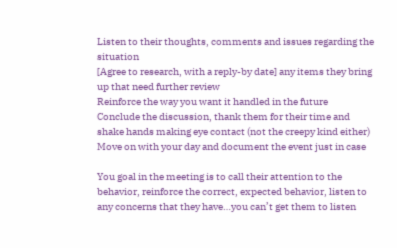Listen to their thoughts, comments and issues regarding the situation
[Agree to research, with a reply-by date] any items they bring up that need further review
Reinforce the way you want it handled in the future
Conclude the discussion, thank them for their time and shake hands making eye contact (not the creepy kind either)
Move on with your day and document the event just in case

You goal in the meeting is to call their attention to the behavior, reinforce the correct, expected behavior, listen to any concerns that they have…you can’t get them to listen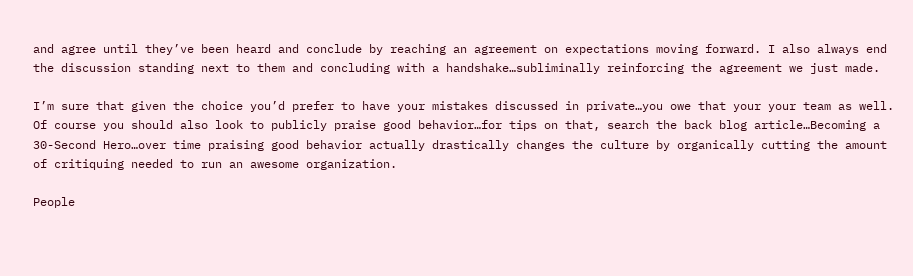and agree until they’ve been heard and conclude by reaching an agreement on expectations moving forward. I also always end the discussion standing next to them and concluding with a handshake…subliminally reinforcing the agreement we just made.

I’m sure that given the choice you’d prefer to have your mistakes discussed in private…you owe that your your team as well. Of course you should also look to publicly praise good behavior…for tips on that, search the back blog article…Becoming a 30-Second Hero…over time praising good behavior actually drastically changes the culture by organically cutting the amount of critiquing needed to run an awesome organization.

People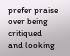prefer praise over being critiqued and looking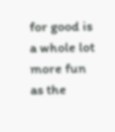for good is a whole lot more fun as the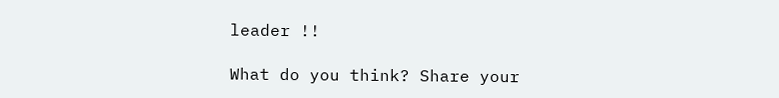leader !!

What do you think? Share your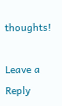thoughts!

Leave a Reply